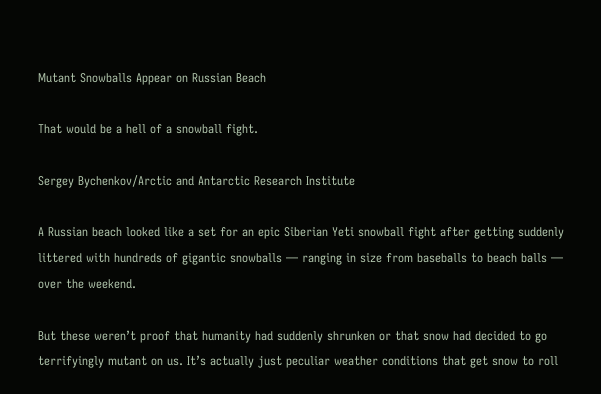Mutant Snowballs Appear on Russian Beach

That would be a hell of a snowball fight.

Sergey Bychenkov/Arctic and Antarctic Research Institute

A Russian beach looked like a set for an epic Siberian Yeti snowball fight after getting suddenly littered with hundreds of gigantic snowballs — ranging in size from baseballs to beach balls — over the weekend.

But these weren’t proof that humanity had suddenly shrunken or that snow had decided to go terrifyingly mutant on us. It’s actually just peculiar weather conditions that get snow to roll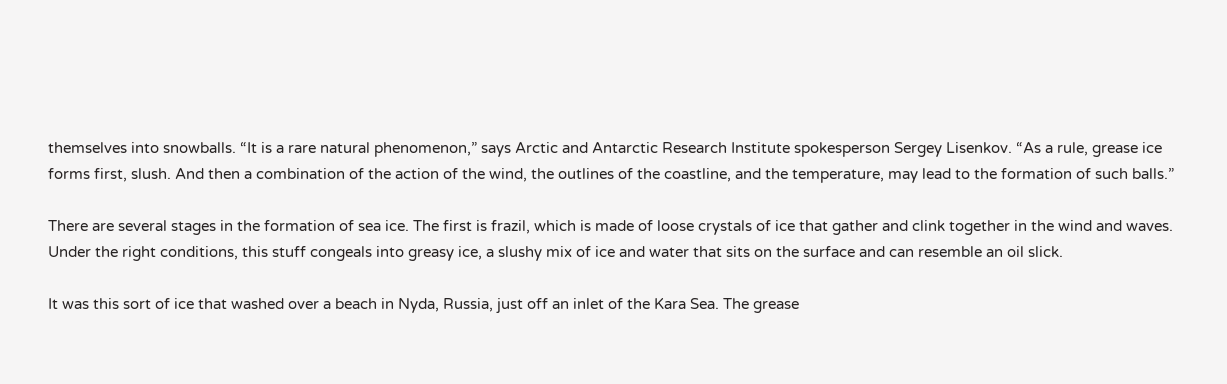themselves into snowballs. “It is a rare natural phenomenon,” says Arctic and Antarctic Research Institute spokesperson Sergey Lisenkov. “As a rule, grease ice forms first, slush. And then a combination of the action of the wind, the outlines of the coastline, and the temperature, may lead to the formation of such balls.”

There are several stages in the formation of sea ice. The first is frazil, which is made of loose crystals of ice that gather and clink together in the wind and waves. Under the right conditions, this stuff congeals into greasy ice, a slushy mix of ice and water that sits on the surface and can resemble an oil slick.

It was this sort of ice that washed over a beach in Nyda, Russia, just off an inlet of the Kara Sea. The grease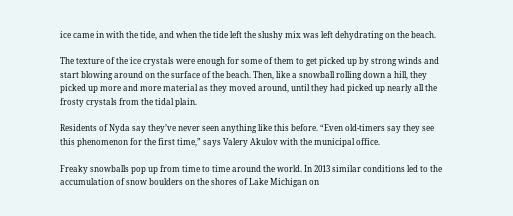ice came in with the tide, and when the tide left the slushy mix was left dehydrating on the beach.

The texture of the ice crystals were enough for some of them to get picked up by strong winds and start blowing around on the surface of the beach. Then, like a snowball rolling down a hill, they picked up more and more material as they moved around, until they had picked up nearly all the frosty crystals from the tidal plain.

Residents of Nyda say they’ve never seen anything like this before. “Even old-timers say they see this phenomenon for the first time,” says Valery Akulov with the municipal office.

Freaky snowballs pop up from time to time around the world. In 2013 similar conditions led to the accumulation of snow boulders on the shores of Lake Michigan on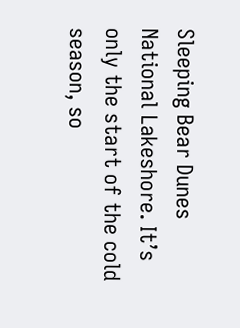Sleeping Bear Dunes National Lakeshore. It’s only the start of the cold season, so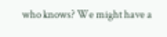who knows? We might have a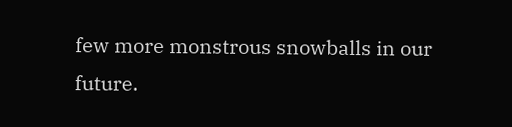few more monstrous snowballs in our future.